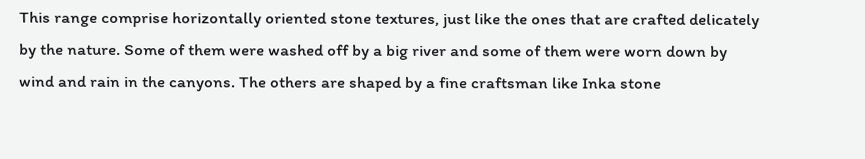This range comprise horizontally oriented stone textures, just like the ones that are crafted delicately by the nature. Some of them were washed off by a big river and some of them were worn down by wind and rain in the canyons. The others are shaped by a fine craftsman like Inka stone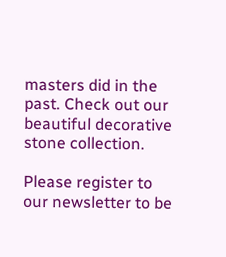masters did in the past. Check out our beautiful decorative stone collection.

Please register to our newsletter to be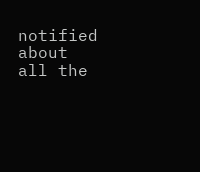notified about all the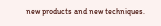new products and new techniques.